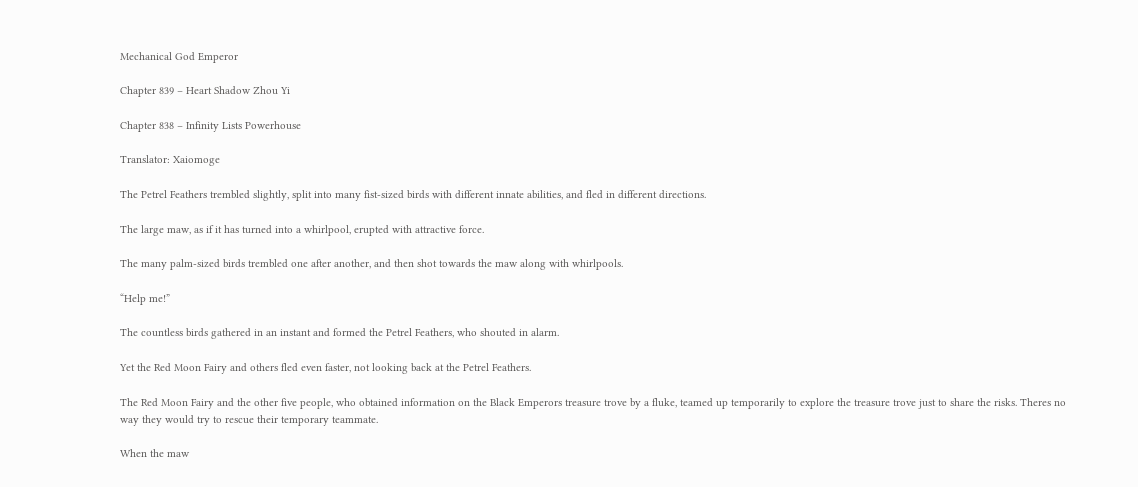Mechanical God Emperor

Chapter 839 – Heart Shadow Zhou Yi

Chapter 838 – Infinity Lists Powerhouse

Translator: Xaiomoge

The Petrel Feathers trembled slightly, split into many fist-sized birds with different innate abilities, and fled in different directions.

The large maw, as if it has turned into a whirlpool, erupted with attractive force.

The many palm-sized birds trembled one after another, and then shot towards the maw along with whirlpools.

“Help me!”

The countless birds gathered in an instant and formed the Petrel Feathers, who shouted in alarm.

Yet the Red Moon Fairy and others fled even faster, not looking back at the Petrel Feathers.

The Red Moon Fairy and the other five people, who obtained information on the Black Emperors treasure trove by a fluke, teamed up temporarily to explore the treasure trove just to share the risks. Theres no way they would try to rescue their temporary teammate.

When the maw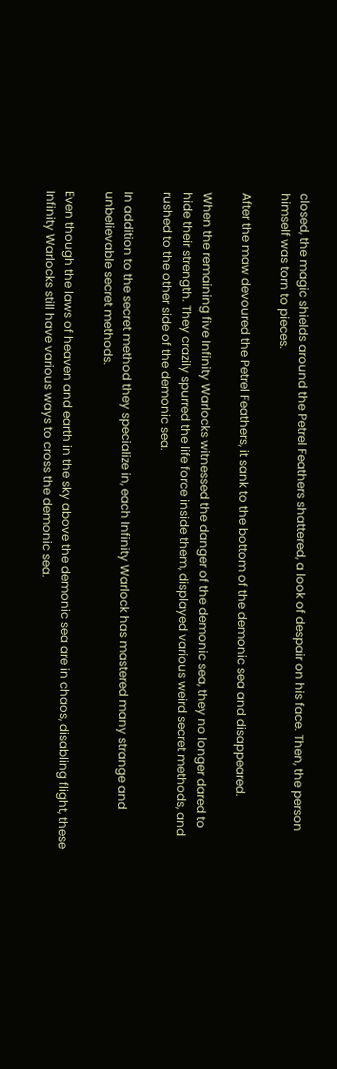closed, the magic shields around the Petrel Feathers shattered, a look of despair on his face. Then, the person himself was torn to pieces.

After the maw devoured the Petrel Feathers, it sank to the bottom of the demonic sea and disappeared.

When the remaining five Infinity Warlocks witnessed the danger of the demonic sea, they no longer dared to hide their strength. They crazily spurred the life force inside them, displayed various weird secret methods, and rushed to the other side of the demonic sea.

In addition to the secret method they specialize in, each Infinity Warlock has mastered many strange and unbelievable secret methods.

Even though the laws of heaven and earth in the sky above the demonic sea are in chaos, disabling flight, these Infinity Warlocks still have various ways to cross the demonic sea.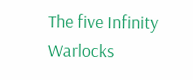The five Infinity Warlocks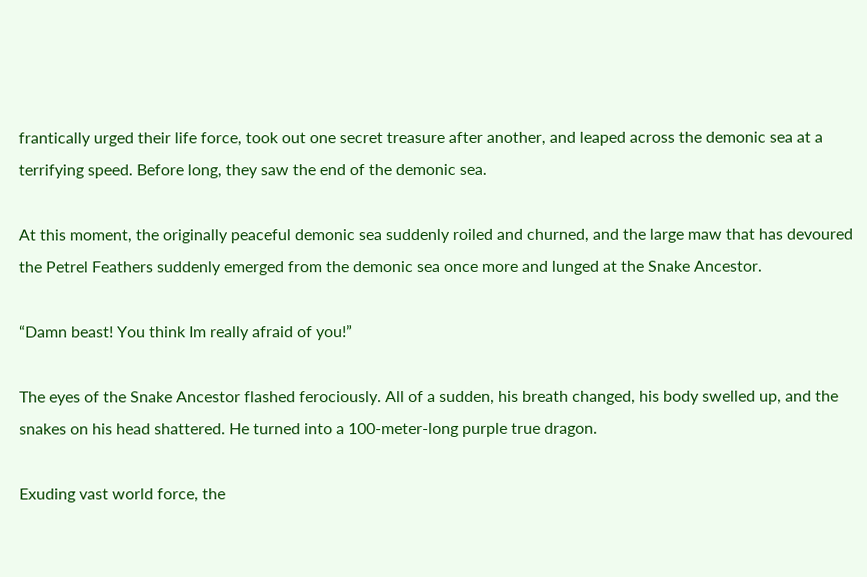frantically urged their life force, took out one secret treasure after another, and leaped across the demonic sea at a terrifying speed. Before long, they saw the end of the demonic sea.

At this moment, the originally peaceful demonic sea suddenly roiled and churned, and the large maw that has devoured the Petrel Feathers suddenly emerged from the demonic sea once more and lunged at the Snake Ancestor.

“Damn beast! You think Im really afraid of you!”

The eyes of the Snake Ancestor flashed ferociously. All of a sudden, his breath changed, his body swelled up, and the snakes on his head shattered. He turned into a 100-meter-long purple true dragon.

Exuding vast world force, the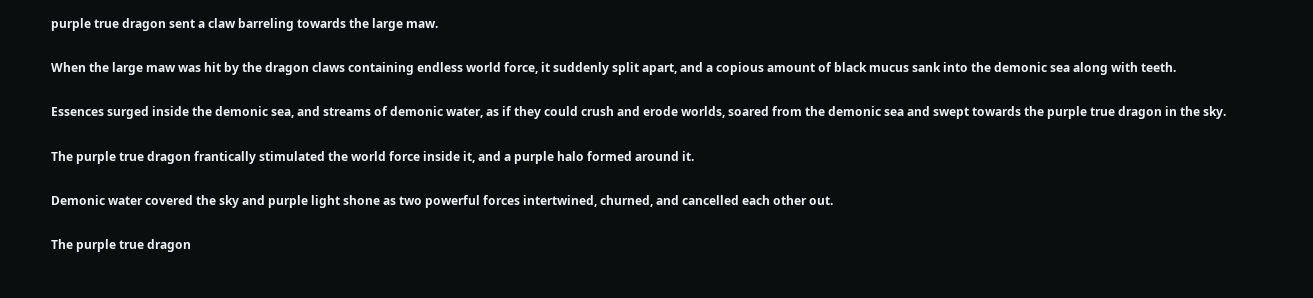purple true dragon sent a claw barreling towards the large maw.

When the large maw was hit by the dragon claws containing endless world force, it suddenly split apart, and a copious amount of black mucus sank into the demonic sea along with teeth.

Essences surged inside the demonic sea, and streams of demonic water, as if they could crush and erode worlds, soared from the demonic sea and swept towards the purple true dragon in the sky.

The purple true dragon frantically stimulated the world force inside it, and a purple halo formed around it.

Demonic water covered the sky and purple light shone as two powerful forces intertwined, churned, and cancelled each other out.

The purple true dragon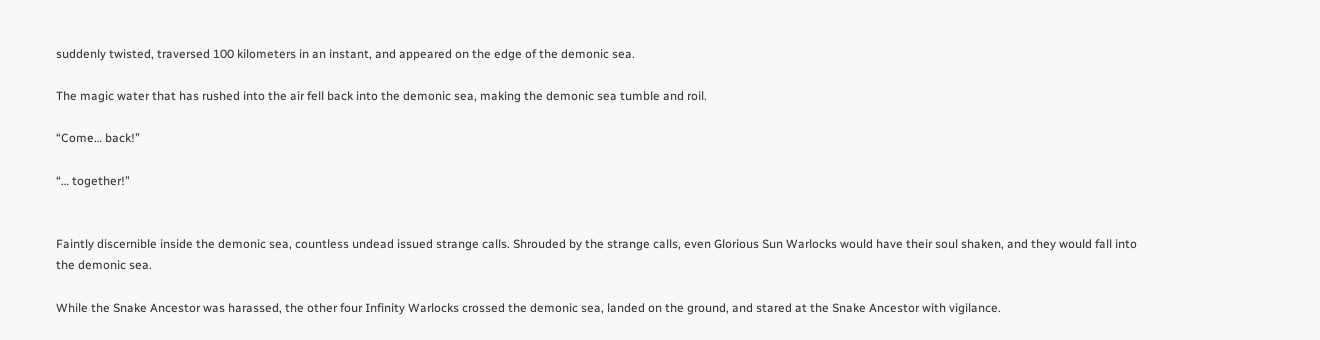suddenly twisted, traversed 100 kilometers in an instant, and appeared on the edge of the demonic sea.

The magic water that has rushed into the air fell back into the demonic sea, making the demonic sea tumble and roil.

“Come… back!”

“… together!”


Faintly discernible inside the demonic sea, countless undead issued strange calls. Shrouded by the strange calls, even Glorious Sun Warlocks would have their soul shaken, and they would fall into the demonic sea.

While the Snake Ancestor was harassed, the other four Infinity Warlocks crossed the demonic sea, landed on the ground, and stared at the Snake Ancestor with vigilance.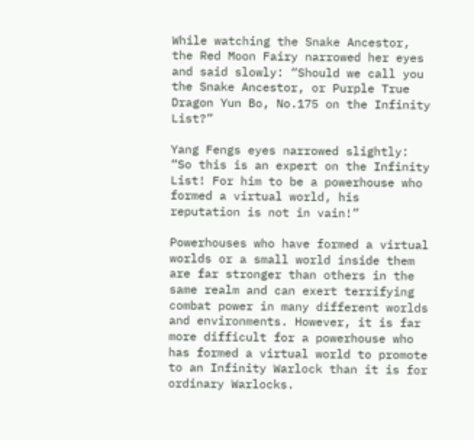While watching the Snake Ancestor, the Red Moon Fairy narrowed her eyes and said slowly: “Should we call you the Snake Ancestor, or Purple True Dragon Yun Bo, No.175 on the Infinity List?”

Yang Fengs eyes narrowed slightly: “So this is an expert on the Infinity List! For him to be a powerhouse who formed a virtual world, his reputation is not in vain!”

Powerhouses who have formed a virtual worlds or a small world inside them are far stronger than others in the same realm and can exert terrifying combat power in many different worlds and environments. However, it is far more difficult for a powerhouse who has formed a virtual world to promote to an Infinity Warlock than it is for ordinary Warlocks.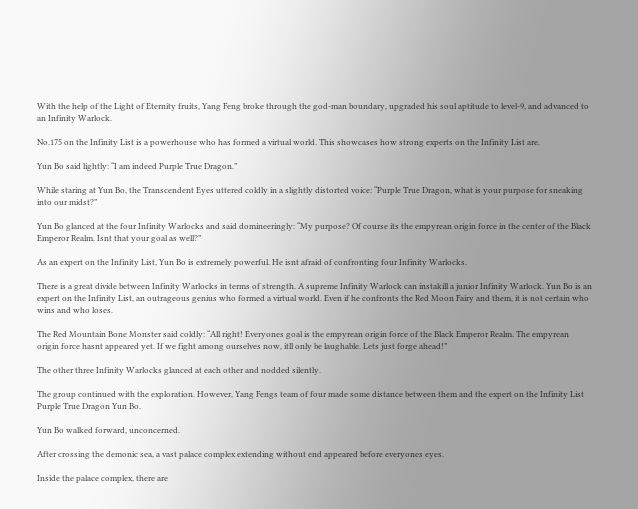With the help of the Light of Eternity fruits, Yang Feng broke through the god-man boundary, upgraded his soul aptitude to level-9, and advanced to an Infinity Warlock.

No.175 on the Infinity List is a powerhouse who has formed a virtual world. This showcases how strong experts on the Infinity List are.

Yun Bo said lightly: “I am indeed Purple True Dragon.”

While staring at Yun Bo, the Transcendent Eyes uttered coldly in a slightly distorted voice: “Purple True Dragon, what is your purpose for sneaking into our midst?”

Yun Bo glanced at the four Infinity Warlocks and said domineeringly: “My purpose? Of course its the empyrean origin force in the center of the Black Emperor Realm. Isnt that your goal as well?”

As an expert on the Infinity List, Yun Bo is extremely powerful. He isnt afraid of confronting four Infinity Warlocks.

There is a great divide between Infinity Warlocks in terms of strength. A supreme Infinity Warlock can instakill a junior Infinity Warlock. Yun Bo is an expert on the Infinity List, an outrageous genius who formed a virtual world. Even if he confronts the Red Moon Fairy and them, it is not certain who wins and who loses.

The Red Mountain Bone Monster said coldly: “All right! Everyones goal is the empyrean origin force of the Black Emperor Realm. The empyrean origin force hasnt appeared yet. If we fight among ourselves now, itll only be laughable. Lets just forge ahead!”

The other three Infinity Warlocks glanced at each other and nodded silently.

The group continued with the exploration. However, Yang Fengs team of four made some distance between them and the expert on the Infinity List Purple True Dragon Yun Bo.

Yun Bo walked forward, unconcerned.

After crossing the demonic sea, a vast palace complex extending without end appeared before everyones eyes.

Inside the palace complex, there are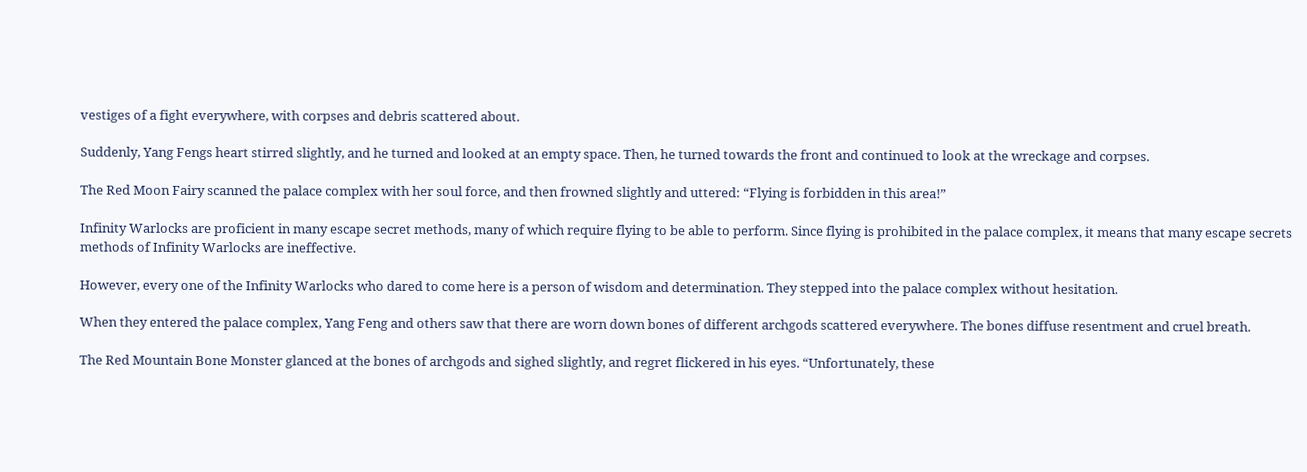vestiges of a fight everywhere, with corpses and debris scattered about.

Suddenly, Yang Fengs heart stirred slightly, and he turned and looked at an empty space. Then, he turned towards the front and continued to look at the wreckage and corpses.

The Red Moon Fairy scanned the palace complex with her soul force, and then frowned slightly and uttered: “Flying is forbidden in this area!”

Infinity Warlocks are proficient in many escape secret methods, many of which require flying to be able to perform. Since flying is prohibited in the palace complex, it means that many escape secrets methods of Infinity Warlocks are ineffective.

However, every one of the Infinity Warlocks who dared to come here is a person of wisdom and determination. They stepped into the palace complex without hesitation.

When they entered the palace complex, Yang Feng and others saw that there are worn down bones of different archgods scattered everywhere. The bones diffuse resentment and cruel breath.

The Red Mountain Bone Monster glanced at the bones of archgods and sighed slightly, and regret flickered in his eyes. “Unfortunately, these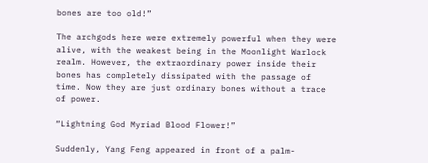bones are too old!”

The archgods here were extremely powerful when they were alive, with the weakest being in the Moonlight Warlock realm. However, the extraordinary power inside their bones has completely dissipated with the passage of time. Now they are just ordinary bones without a trace of power.

“Lightning God Myriad Blood Flower!”

Suddenly, Yang Feng appeared in front of a palm-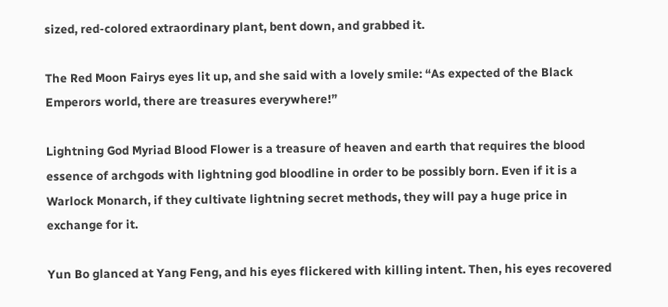sized, red-colored extraordinary plant, bent down, and grabbed it.

The Red Moon Fairys eyes lit up, and she said with a lovely smile: “As expected of the Black Emperors world, there are treasures everywhere!”

Lightning God Myriad Blood Flower is a treasure of heaven and earth that requires the blood essence of archgods with lightning god bloodline in order to be possibly born. Even if it is a Warlock Monarch, if they cultivate lightning secret methods, they will pay a huge price in exchange for it.

Yun Bo glanced at Yang Feng, and his eyes flickered with killing intent. Then, his eyes recovered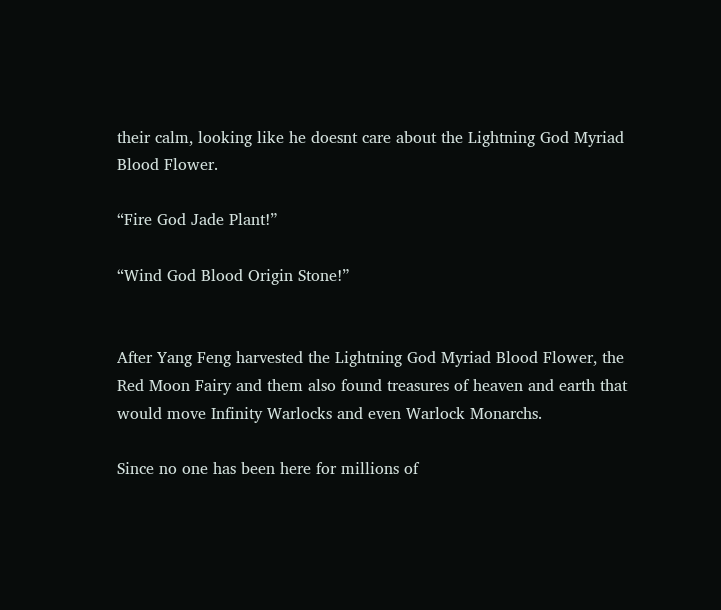their calm, looking like he doesnt care about the Lightning God Myriad Blood Flower.

“Fire God Jade Plant!”

“Wind God Blood Origin Stone!”


After Yang Feng harvested the Lightning God Myriad Blood Flower, the Red Moon Fairy and them also found treasures of heaven and earth that would move Infinity Warlocks and even Warlock Monarchs.

Since no one has been here for millions of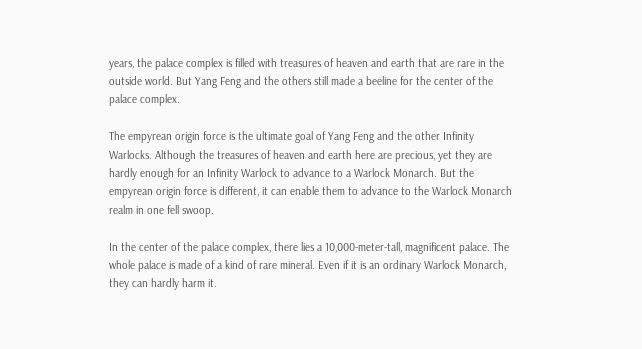years, the palace complex is filled with treasures of heaven and earth that are rare in the outside world. But Yang Feng and the others still made a beeline for the center of the palace complex.

The empyrean origin force is the ultimate goal of Yang Feng and the other Infinity Warlocks. Although the treasures of heaven and earth here are precious, yet they are hardly enough for an Infinity Warlock to advance to a Warlock Monarch. But the empyrean origin force is different, it can enable them to advance to the Warlock Monarch realm in one fell swoop.

In the center of the palace complex, there lies a 10,000-meter-tall, magnificent palace. The whole palace is made of a kind of rare mineral. Even if it is an ordinary Warlock Monarch, they can hardly harm it.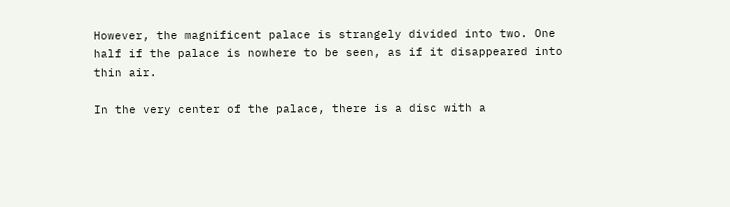However, the magnificent palace is strangely divided into two. One half if the palace is nowhere to be seen, as if it disappeared into thin air.

In the very center of the palace, there is a disc with a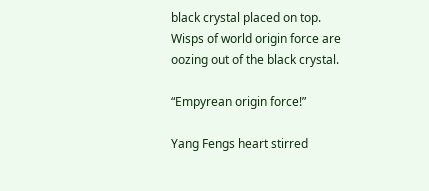black crystal placed on top. Wisps of world origin force are oozing out of the black crystal.

“Empyrean origin force!”

Yang Fengs heart stirred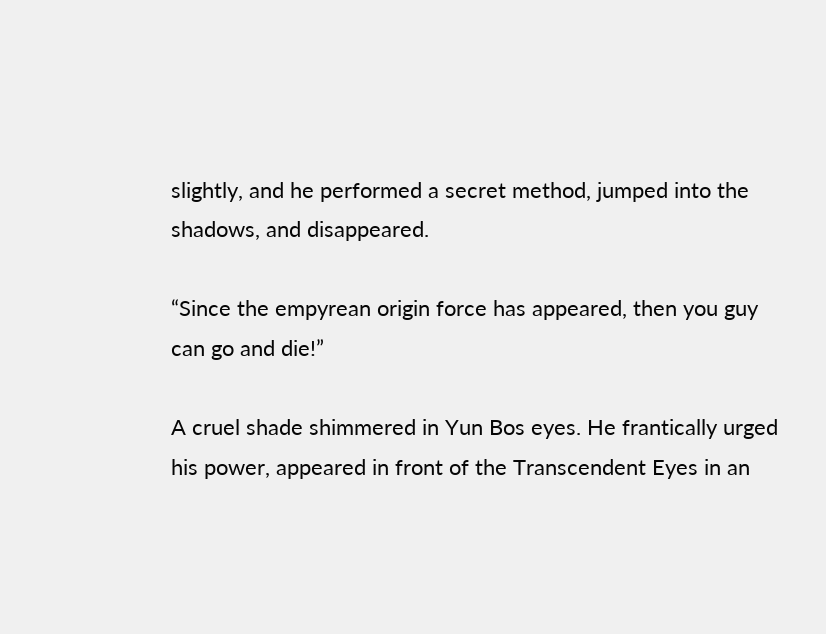slightly, and he performed a secret method, jumped into the shadows, and disappeared.

“Since the empyrean origin force has appeared, then you guy can go and die!”

A cruel shade shimmered in Yun Bos eyes. He frantically urged his power, appeared in front of the Transcendent Eyes in an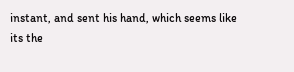instant, and sent his hand, which seems like its the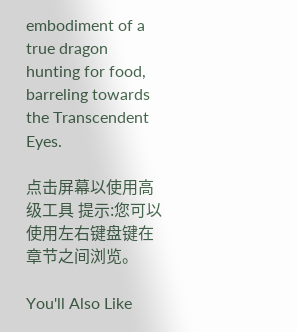embodiment of a true dragon hunting for food, barreling towards the Transcendent Eyes.

点击屏幕以使用高级工具 提示:您可以使用左右键盘键在章节之间浏览。

You'll Also Like